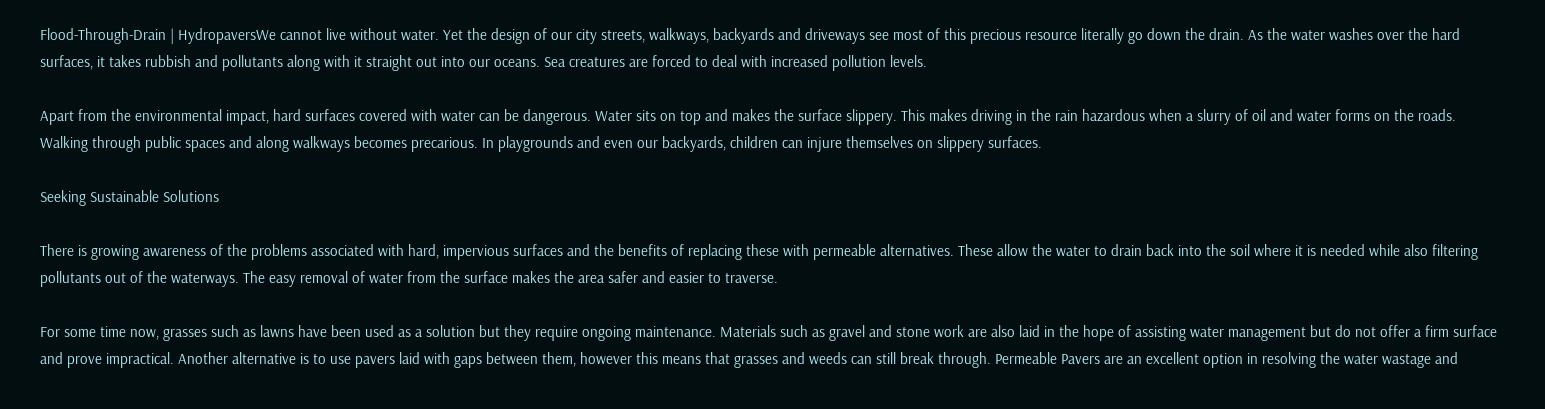Flood-Through-Drain | HydropaversWe cannot live without water. Yet the design of our city streets, walkways, backyards and driveways see most of this precious resource literally go down the drain. As the water washes over the hard surfaces, it takes rubbish and pollutants along with it straight out into our oceans. Sea creatures are forced to deal with increased pollution levels.

Apart from the environmental impact, hard surfaces covered with water can be dangerous. Water sits on top and makes the surface slippery. This makes driving in the rain hazardous when a slurry of oil and water forms on the roads.  Walking through public spaces and along walkways becomes precarious. In playgrounds and even our backyards, children can injure themselves on slippery surfaces.

Seeking Sustainable Solutions

There is growing awareness of the problems associated with hard, impervious surfaces and the benefits of replacing these with permeable alternatives. These allow the water to drain back into the soil where it is needed while also filtering pollutants out of the waterways. The easy removal of water from the surface makes the area safer and easier to traverse.

For some time now, grasses such as lawns have been used as a solution but they require ongoing maintenance. Materials such as gravel and stone work are also laid in the hope of assisting water management but do not offer a firm surface and prove impractical. Another alternative is to use pavers laid with gaps between them, however this means that grasses and weeds can still break through. Permeable Pavers are an excellent option in resolving the water wastage and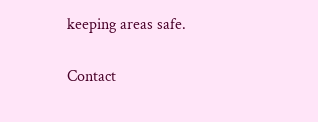keeping areas safe.

Contact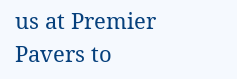us at Premier Pavers to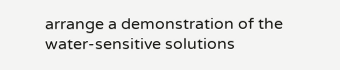arrange a demonstration of the water-sensitive solutions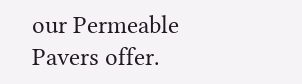our Permeable Pavers offer.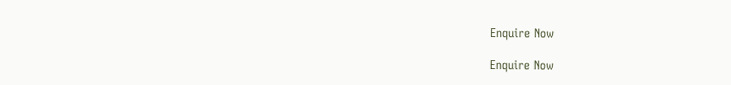Enquire Now

Enquire Now